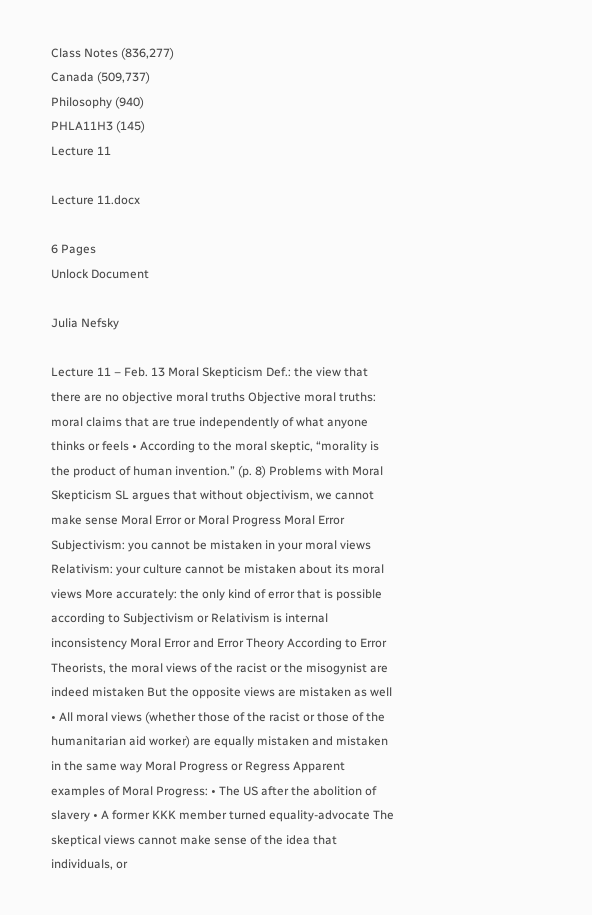Class Notes (836,277)
Canada (509,737)
Philosophy (940)
PHLA11H3 (145)
Lecture 11

Lecture 11.docx

6 Pages
Unlock Document

Julia Nefsky

Lecture 11 – Feb. 13 Moral Skepticism Def.: the view that there are no objective moral truths Objective moral truths: moral claims that are true independently of what anyone thinks or feels • According to the moral skeptic, “morality is the product of human invention.” (p. 8) Problems with Moral Skepticism SL argues that without objectivism, we cannot make sense Moral Error or Moral Progress Moral Error Subjectivism: you cannot be mistaken in your moral views Relativism: your culture cannot be mistaken about its moral views More accurately: the only kind of error that is possible according to Subjectivism or Relativism is internal inconsistency Moral Error and Error Theory According to Error Theorists, the moral views of the racist or the misogynist are indeed mistaken But the opposite views are mistaken as well • All moral views (whether those of the racist or those of the humanitarian aid worker) are equally mistaken and mistaken in the same way Moral Progress or Regress Apparent examples of Moral Progress: • The US after the abolition of slavery • A former KKK member turned equality-advocate The skeptical views cannot make sense of the idea that individuals, or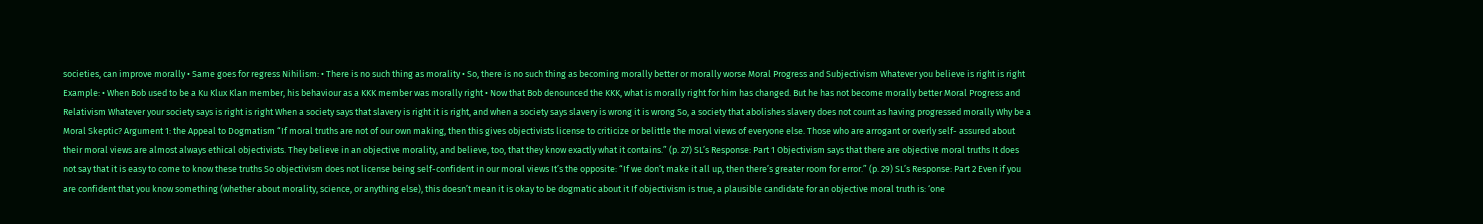societies, can improve morally • Same goes for regress Nihilism: • There is no such thing as morality • So, there is no such thing as becoming morally better or morally worse Moral Progress and Subjectivism Whatever you believe is right is right Example: • When Bob used to be a Ku Klux Klan member, his behaviour as a KKK member was morally right • Now that Bob denounced the KKK, what is morally right for him has changed. But he has not become morally better Moral Progress and Relativism Whatever your society says is right is right When a society says that slavery is right it is right, and when a society says slavery is wrong it is wrong So, a society that abolishes slavery does not count as having progressed morally Why be a Moral Skeptic? Argument 1: the Appeal to Dogmatism “If moral truths are not of our own making, then this gives objectivists license to criticize or belittle the moral views of everyone else. Those who are arrogant or overly self- assured about their moral views are almost always ethical objectivists. They believe in an objective morality, and believe, too, that they know exactly what it contains.” (p. 27) SL’s Response: Part 1 Objectivism says that there are objective moral truths It does not say that it is easy to come to know these truths So objectivism does not license being self-confident in our moral views It’s the opposite: “If we don’t make it all up, then there’s greater room for error.” (p. 29) SL’s Response: Part 2 Even if you are confident that you know something (whether about morality, science, or anything else), this doesn’t mean it is okay to be dogmatic about it If objectivism is true, a plausible candidate for an objective moral truth is: ‘one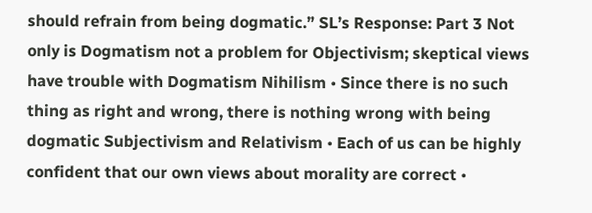should refrain from being dogmatic.” SL’s Response: Part 3 Not only is Dogmatism not a problem for Objectivism; skeptical views have trouble with Dogmatism Nihilism • Since there is no such thing as right and wrong, there is nothing wrong with being dogmatic Subjectivism and Relativism • Each of us can be highly confident that our own views about morality are correct •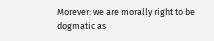Morever: we are morally right to be dogmatic as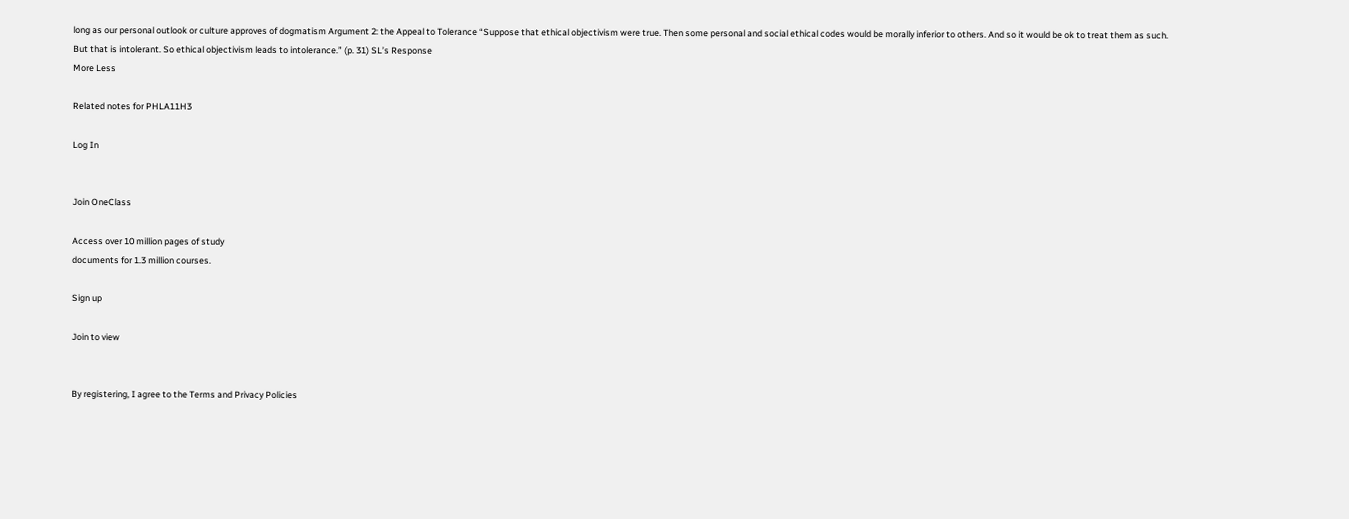long as our personal outlook or culture approves of dogmatism Argument 2: the Appeal to Tolerance “Suppose that ethical objectivism were true. Then some personal and social ethical codes would be morally inferior to others. And so it would be ok to treat them as such. But that is intolerant. So ethical objectivism leads to intolerance.” (p. 31) SL’s Response
More Less

Related notes for PHLA11H3

Log In


Join OneClass

Access over 10 million pages of study
documents for 1.3 million courses.

Sign up

Join to view


By registering, I agree to the Terms and Privacy Policies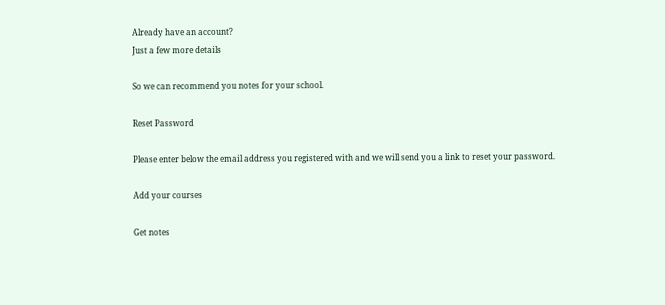Already have an account?
Just a few more details

So we can recommend you notes for your school.

Reset Password

Please enter below the email address you registered with and we will send you a link to reset your password.

Add your courses

Get notes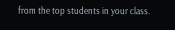from the top students in your class.